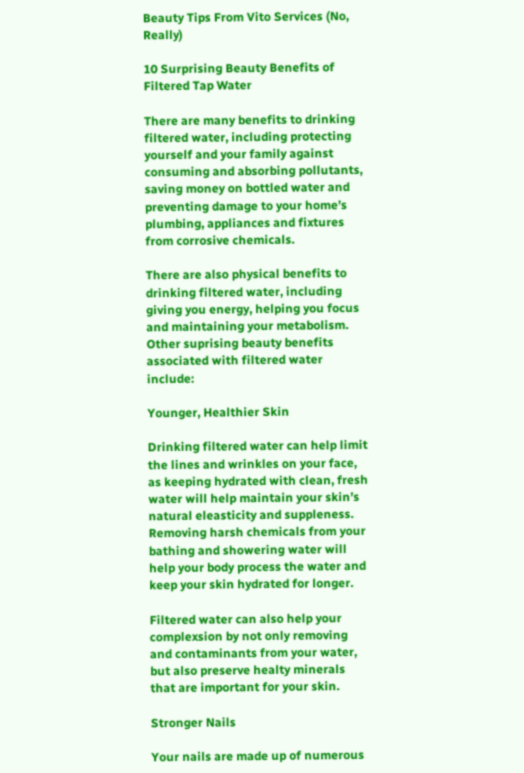Beauty Tips From Vito Services (No, Really)

10 Surprising Beauty Benefits of Filtered Tap Water

There are many benefits to drinking filtered water, including protecting yourself and your family against consuming and absorbing pollutants, saving money on bottled water and preventing damage to your home’s plumbing, appliances and fixtures from corrosive chemicals.

There are also physical benefits to drinking filtered water, including giving you energy, helping you focus and maintaining your metabolism. Other suprising beauty benefits associated with filtered water include:

Younger, Healthier Skin

Drinking filtered water can help limit the lines and wrinkles on your face, as keeping hydrated with clean, fresh water will help maintain your skin’s natural eleasticity and suppleness. Removing harsh chemicals from your bathing and showering water will help your body process the water and keep your skin hydrated for longer.

Filtered water can also help your complexsion by not only removing and contaminants from your water, but also preserve healty minerals that are important for your skin.

Stronger Nails

Your nails are made up of numerous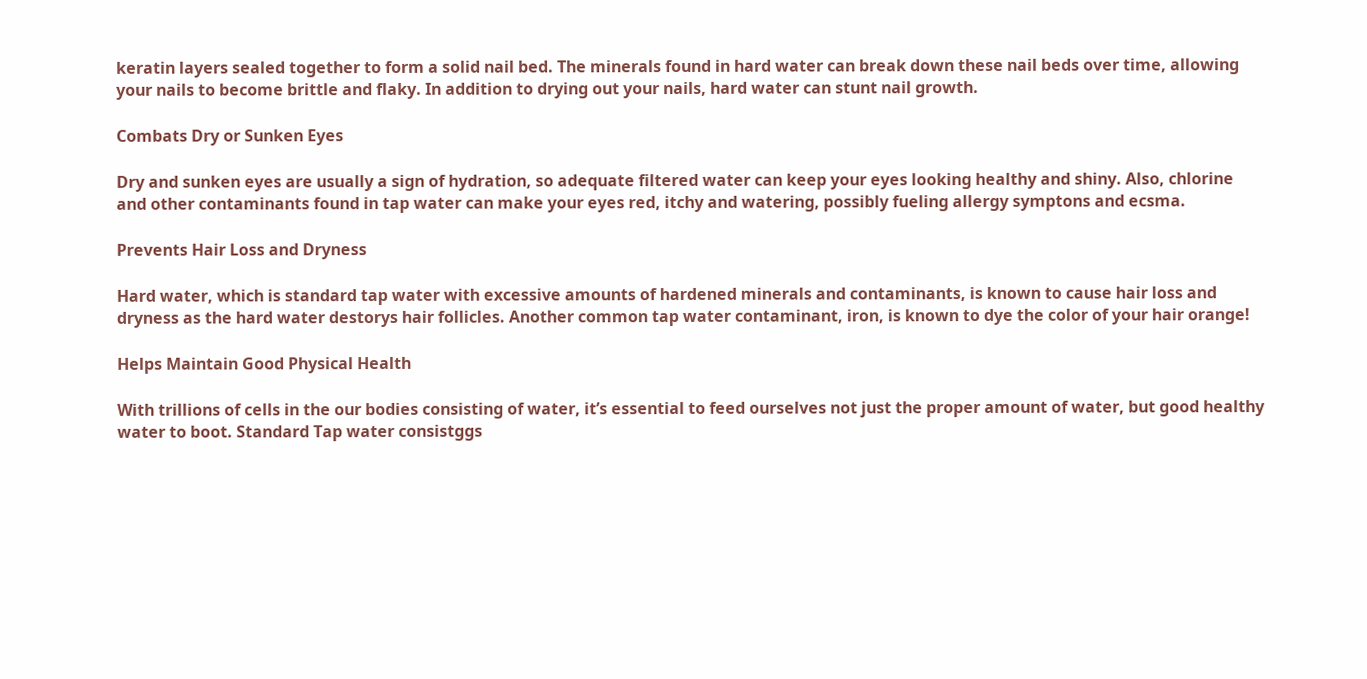keratin layers sealed together to form a solid nail bed. The minerals found in hard water can break down these nail beds over time, allowing your nails to become brittle and flaky. In addition to drying out your nails, hard water can stunt nail growth.

Combats Dry or Sunken Eyes

Dry and sunken eyes are usually a sign of hydration, so adequate filtered water can keep your eyes looking healthy and shiny. Also, chlorine and other contaminants found in tap water can make your eyes red, itchy and watering, possibly fueling allergy symptons and ecsma.

Prevents Hair Loss and Dryness

Hard water, which is standard tap water with excessive amounts of hardened minerals and contaminants, is known to cause hair loss and dryness as the hard water destorys hair follicles. Another common tap water contaminant, iron, is known to dye the color of your hair orange!

Helps Maintain Good Physical Health

With trillions of cells in the our bodies consisting of water, it’s essential to feed ourselves not just the proper amount of water, but good healthy water to boot. Standard Tap water consistggs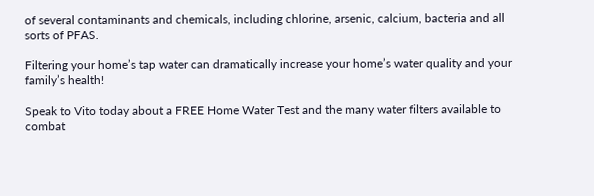of several contaminants and chemicals, including chlorine, arsenic, calcium, bacteria and all sorts of PFAS.

Filtering your home’s tap water can dramatically increase your home’s water quality and your family’s health!

Speak to Vito today about a FREE Home Water Test and the many water filters available to combat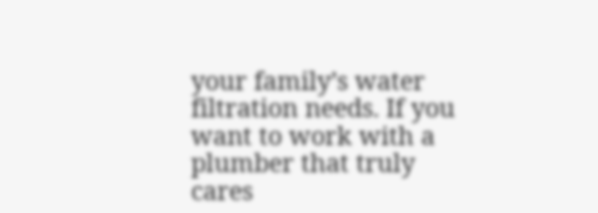your family’s water filtration needs. If you want to work with a plumber that truly cares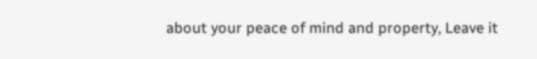about your peace of mind and property, Leave it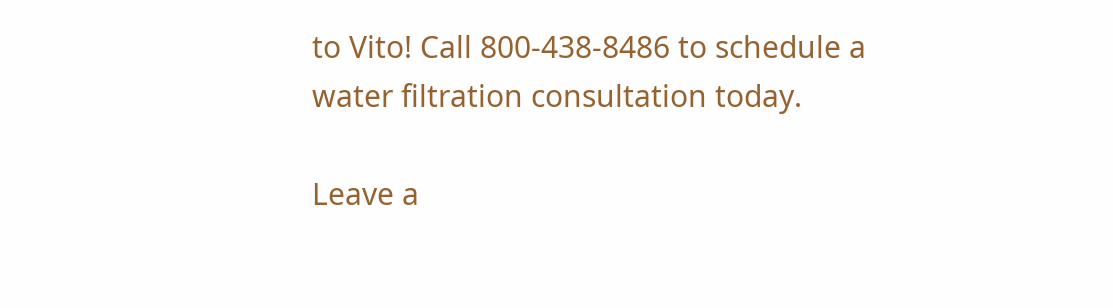to Vito! Call 800-438-8486 to schedule a water filtration consultation today.

Leave a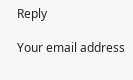Reply

Your email address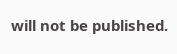will not be published.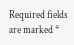Required fields are marked *